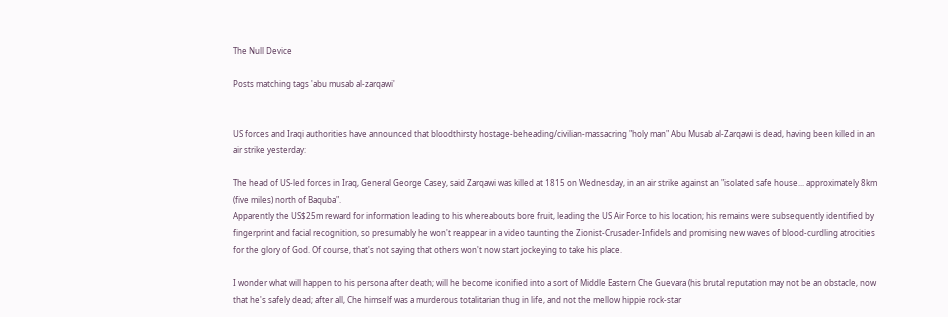The Null Device

Posts matching tags 'abu musab al-zarqawi'


US forces and Iraqi authorities have announced that bloodthirsty hostage-beheading/civilian-massacring "holy man" Abu Musab al-Zarqawi is dead, having been killed in an air strike yesterday:

The head of US-led forces in Iraq, General George Casey, said Zarqawi was killed at 1815 on Wednesday, in an air strike against an "isolated safe house... approximately 8km (five miles) north of Baquba".
Apparently the US$25m reward for information leading to his whereabouts bore fruit, leading the US Air Force to his location; his remains were subsequently identified by fingerprint and facial recognition, so presumably he won't reappear in a video taunting the Zionist-Crusader-Infidels and promising new waves of blood-curdling atrocities for the glory of God. Of course, that's not saying that others won't now start jockeying to take his place.

I wonder what will happen to his persona after death; will he become iconified into a sort of Middle Eastern Che Guevara (his brutal reputation may not be an obstacle, now that he's safely dead; after all, Che himself was a murderous totalitarian thug in life, and not the mellow hippie rock-star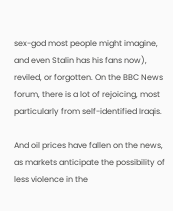sex-god most people might imagine, and even Stalin has his fans now), reviled, or forgotten. On the BBC News forum, there is a lot of rejoicing, most particularly from self-identified Iraqis.

And oil prices have fallen on the news, as markets anticipate the possibility of less violence in the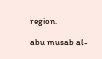region.

abu musab al-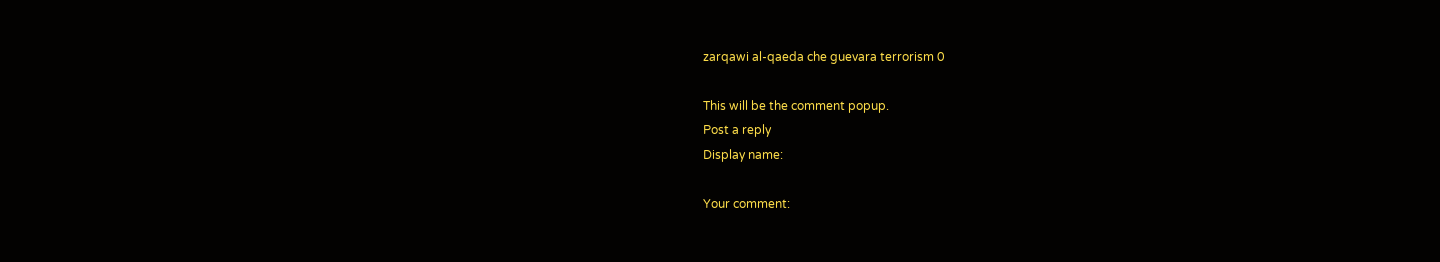zarqawi al-qaeda che guevara terrorism 0

This will be the comment popup.
Post a reply
Display name:

Your comment: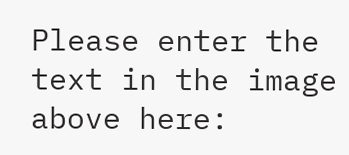Please enter the text in the image above here: